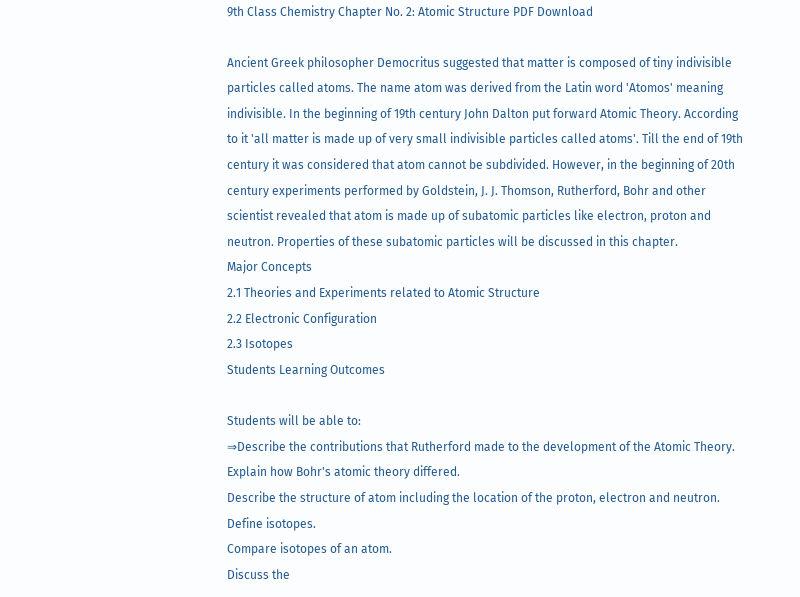9th Class Chemistry Chapter No. 2: Atomic Structure PDF Download

Ancient Greek philosopher Democritus suggested that matter is composed of tiny indivisible particles called atoms. The name atom was derived from the Latin word 'Atomos' meaning indivisible. In the beginning of 19th century John Dalton put forward Atomic Theory. According to it 'all matter is made up of very small indivisible particles called atoms'. Till the end of 19th century it was considered that atom cannot be subdivided. However, in the beginning of 20th century experiments performed by Goldstein, J. J. Thomson, Rutherford, Bohr and other scientist revealed that atom is made up of subatomic particles like electron, proton and neutron. Properties of these subatomic particles will be discussed in this chapter.
Major Concepts
2.1 Theories and Experiments related to Atomic Structure
2.2 Electronic Configuration
2.3 Isotopes
Students Learning Outcomes

Students will be able to:
⇒Describe the contributions that Rutherford made to the development of the Atomic Theory.
Explain how Bohr's atomic theory differed.
Describe the structure of atom including the location of the proton, electron and neutron.
Define isotopes.
Compare isotopes of an atom.
Discuss the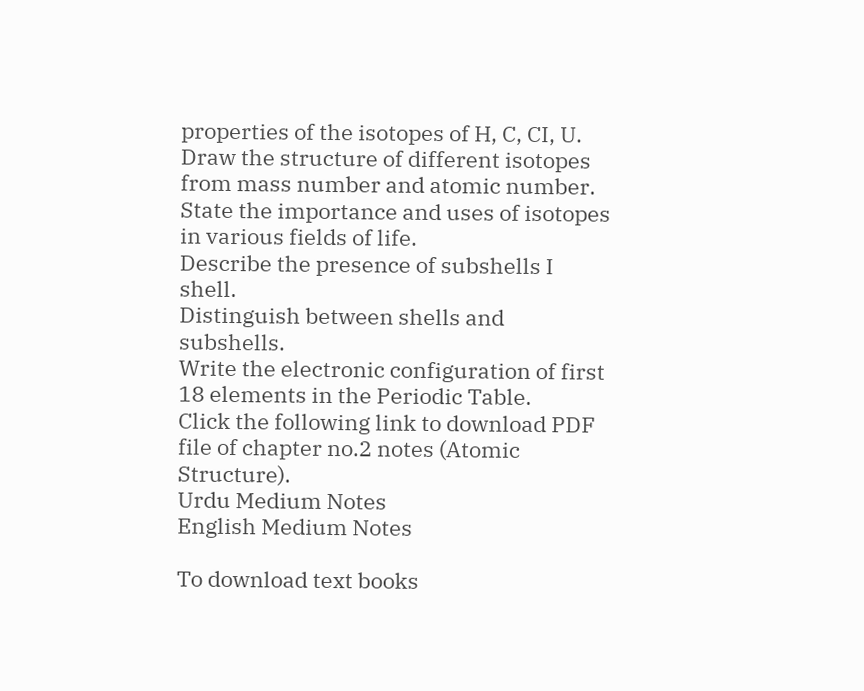properties of the isotopes of H, C, CI, U.
Draw the structure of different isotopes from mass number and atomic number.
State the importance and uses of isotopes in various fields of life.
Describe the presence of subshells I shell.
Distinguish between shells and subshells.
Write the electronic configuration of first 18 elements in the Periodic Table.
Click the following link to download PDF file of chapter no.2 notes (Atomic Structure).
Urdu Medium Notes
English Medium Notes

To download text books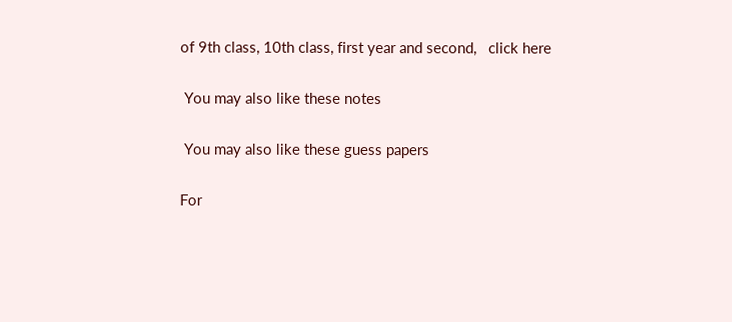of 9th class, 10th class, first year and second,   click here

 You may also like these notes

 You may also like these guess papers

For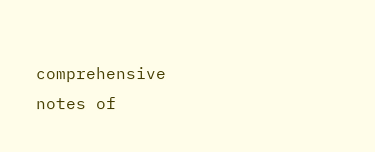comprehensive notes of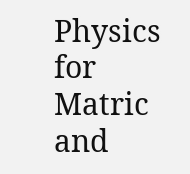Physics for Matric and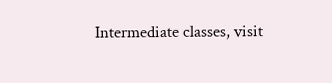Intermediate classes, visit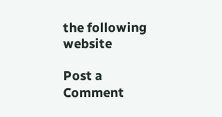the following website

Post a Comment